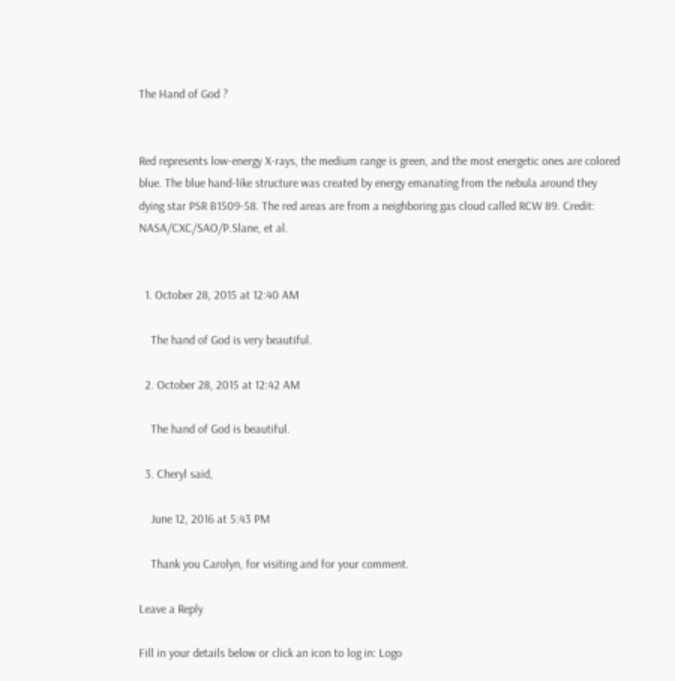The Hand of God ?


Red represents low-energy X-rays, the medium range is green, and the most energetic ones are colored blue. The blue hand-like structure was created by energy emanating from the nebula around they dying star PSR B1509-58. The red areas are from a neighboring gas cloud called RCW 89. Credit: NASA/CXC/SAO/P.Slane, et al.


  1. October 28, 2015 at 12:40 AM

    The hand of God is very beautiful.

  2. October 28, 2015 at 12:42 AM

    The hand of God is beautiful.

  3. Cheryl said,

    June 12, 2016 at 5:43 PM

    Thank you Carolyn, for visiting and for your comment.

Leave a Reply

Fill in your details below or click an icon to log in: Logo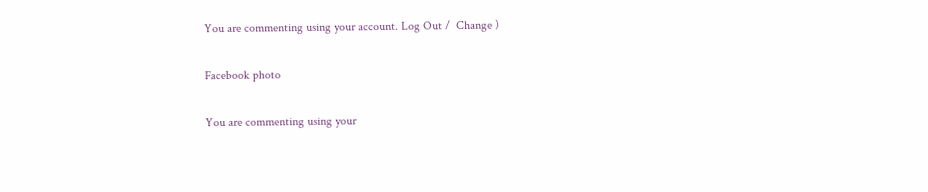You are commenting using your account. Log Out /  Change )

Facebook photo

You are commenting using your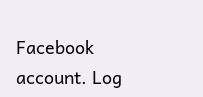Facebook account. Log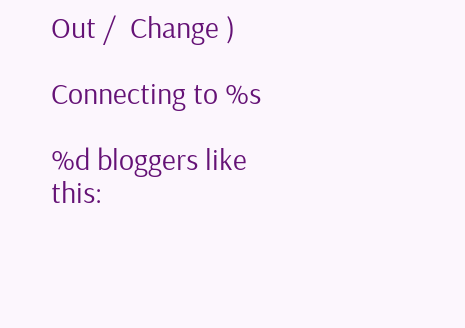Out /  Change )

Connecting to %s

%d bloggers like this: